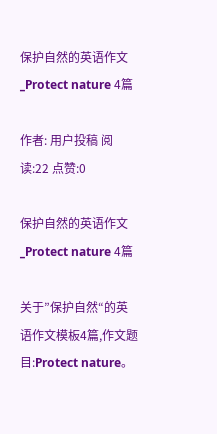保护自然的英语作文_Protect nature 4篇

作者: 用户投稿 阅读:22 点赞:0

保护自然的英语作文_Protect nature 4篇

关于”保护自然“的英语作文模板4篇,作文题目:Protect nature。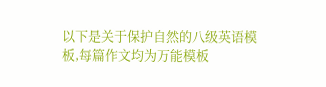以下是关于保护自然的八级英语模板,每篇作文均为万能模板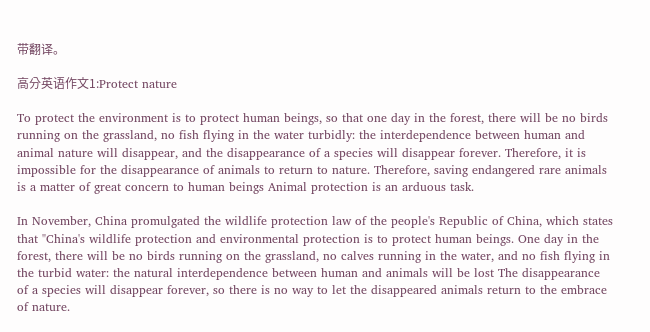带翻译。

高分英语作文1:Protect nature

To protect the environment is to protect human beings, so that one day in the forest, there will be no birds running on the grassland, no fish flying in the water turbidly: the interdependence between human and animal nature will disappear, and the disappearance of a species will disappear forever. Therefore, it is impossible for the disappearance of animals to return to nature. Therefore, saving endangered rare animals is a matter of great concern to human beings Animal protection is an arduous task.

In November, China promulgated the wildlife protection law of the people's Republic of China, which states that "China's wildlife protection and environmental protection is to protect human beings. One day in the forest, there will be no birds running on the grassland, no calves running in the water, and no fish flying in the turbid water: the natural interdependence between human and animals will be lost The disappearance of a species will disappear forever, so there is no way to let the disappeared animals return to the embrace of nature.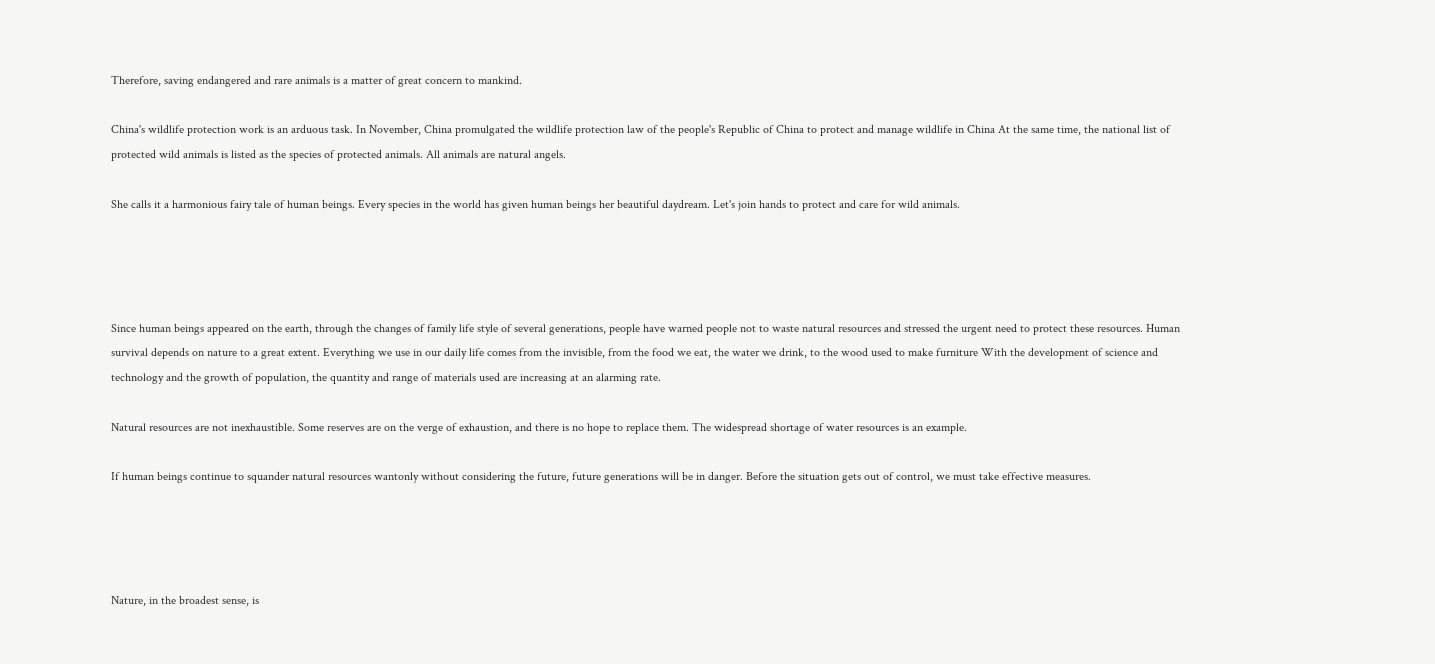Therefore, saving endangered and rare animals is a matter of great concern to mankind.

China's wildlife protection work is an arduous task. In November, China promulgated the wildlife protection law of the people's Republic of China to protect and manage wildlife in China At the same time, the national list of protected wild animals is listed as the species of protected animals. All animals are natural angels.

She calls it a harmonious fairy tale of human beings. Every species in the world has given human beings her beautiful daydream. Let's join hands to protect and care for wild animals.




Since human beings appeared on the earth, through the changes of family life style of several generations, people have warned people not to waste natural resources and stressed the urgent need to protect these resources. Human survival depends on nature to a great extent. Everything we use in our daily life comes from the invisible, from the food we eat, the water we drink, to the wood used to make furniture With the development of science and technology and the growth of population, the quantity and range of materials used are increasing at an alarming rate.

Natural resources are not inexhaustible. Some reserves are on the verge of exhaustion, and there is no hope to replace them. The widespread shortage of water resources is an example.

If human beings continue to squander natural resources wantonly without considering the future, future generations will be in danger. Before the situation gets out of control, we must take effective measures.




Nature, in the broadest sense, is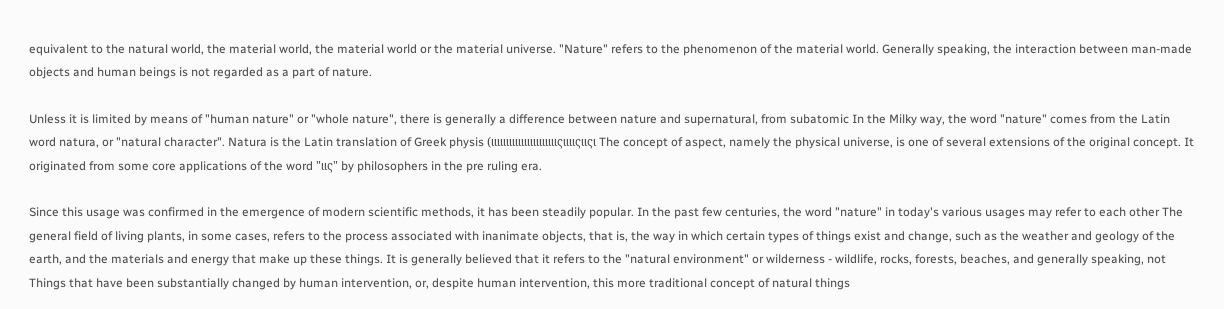equivalent to the natural world, the material world, the material world or the material universe. "Nature" refers to the phenomenon of the material world. Generally speaking, the interaction between man-made objects and human beings is not regarded as a part of nature.

Unless it is limited by means of "human nature" or "whole nature", there is generally a difference between nature and supernatural, from subatomic In the Milky way, the word "nature" comes from the Latin word natura, or "natural character". Natura is the Latin translation of Greek physis (ιιιιιιιιιιιιιιιιιιιιιιςιιιιςιιςι The concept of aspect, namely the physical universe, is one of several extensions of the original concept. It originated from some core applications of the word "ιις" by philosophers in the pre ruling era.

Since this usage was confirmed in the emergence of modern scientific methods, it has been steadily popular. In the past few centuries, the word "nature" in today's various usages may refer to each other The general field of living plants, in some cases, refers to the process associated with inanimate objects, that is, the way in which certain types of things exist and change, such as the weather and geology of the earth, and the materials and energy that make up these things. It is generally believed that it refers to the "natural environment" or wilderness - wildlife, rocks, forests, beaches, and generally speaking, not Things that have been substantially changed by human intervention, or, despite human intervention, this more traditional concept of natural things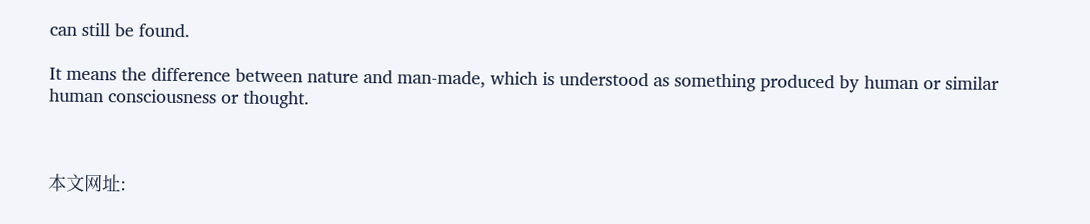can still be found.

It means the difference between nature and man-made, which is understood as something produced by human or similar human consciousness or thought.



本文网址: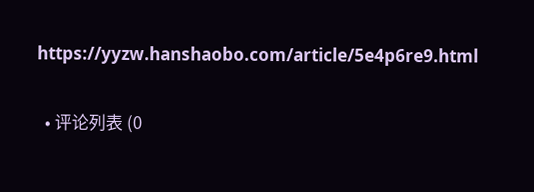https://yyzw.hanshaobo.com/article/5e4p6re9.html

  • 评论列表 (0